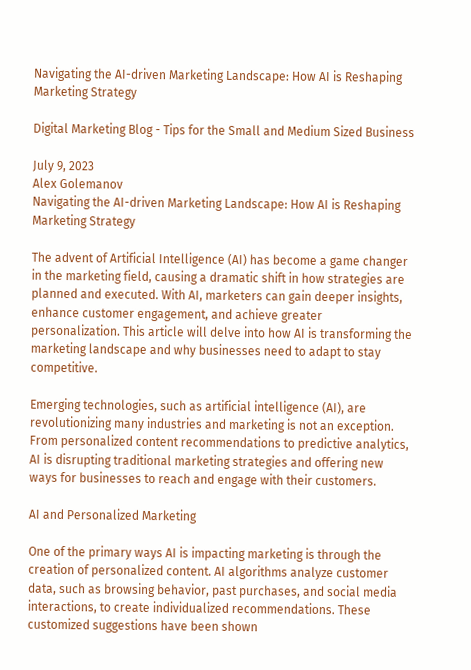Navigating the AI-driven Marketing Landscape: How AI is Reshaping Marketing Strategy

Digital Marketing Blog - Tips for the Small and Medium Sized Business

July 9, 2023
Alex Golemanov
Navigating the AI-driven Marketing Landscape: How AI is Reshaping Marketing Strategy

The advent of Artificial Intelligence (AI) has become a game changer in the marketing field, causing a dramatic shift in how strategies are planned and executed. With AI, marketers can gain deeper insights, enhance customer engagement, and achieve greater personalization. This article will delve into how AI is transforming the marketing landscape and why businesses need to adapt to stay competitive.

Emerging technologies, such as artificial intelligence (AI), are revolutionizing many industries and marketing is not an exception. From personalized content recommendations to predictive analytics, AI is disrupting traditional marketing strategies and offering new ways for businesses to reach and engage with their customers.

AI and Personalized Marketing

One of the primary ways AI is impacting marketing is through the creation of personalized content. AI algorithms analyze customer data, such as browsing behavior, past purchases, and social media interactions, to create individualized recommendations. These customized suggestions have been shown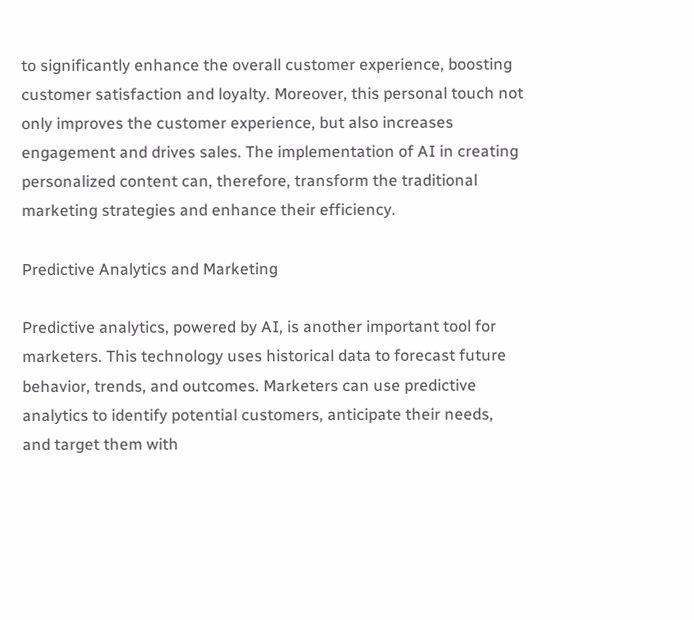to significantly enhance the overall customer experience, boosting customer satisfaction and loyalty. Moreover, this personal touch not only improves the customer experience, but also increases engagement and drives sales. The implementation of AI in creating personalized content can, therefore, transform the traditional marketing strategies and enhance their efficiency.

Predictive Analytics and Marketing

Predictive analytics, powered by AI, is another important tool for marketers. This technology uses historical data to forecast future behavior, trends, and outcomes. Marketers can use predictive analytics to identify potential customers, anticipate their needs, and target them with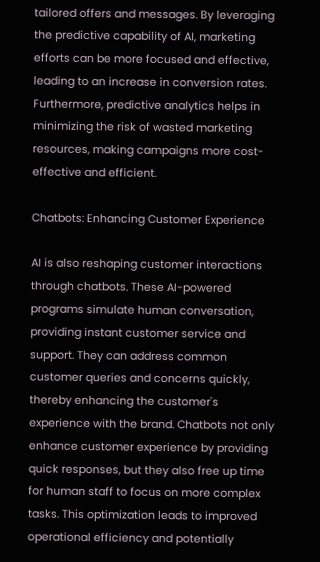tailored offers and messages. By leveraging the predictive capability of AI, marketing efforts can be more focused and effective, leading to an increase in conversion rates. Furthermore, predictive analytics helps in minimizing the risk of wasted marketing resources, making campaigns more cost-effective and efficient.

Chatbots: Enhancing Customer Experience

AI is also reshaping customer interactions through chatbots. These AI-powered programs simulate human conversation, providing instant customer service and support. They can address common customer queries and concerns quickly, thereby enhancing the customer's experience with the brand. Chatbots not only enhance customer experience by providing quick responses, but they also free up time for human staff to focus on more complex tasks. This optimization leads to improved operational efficiency and potentially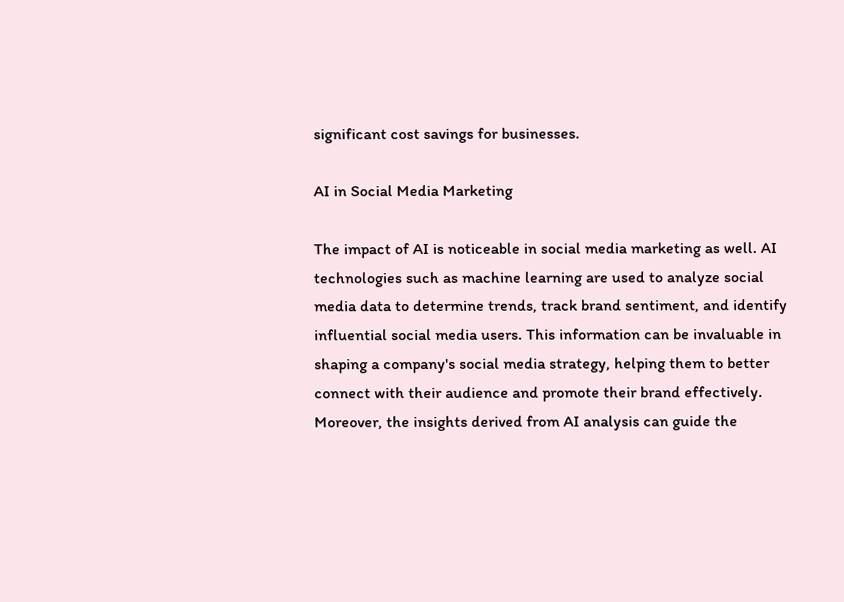significant cost savings for businesses.

AI in Social Media Marketing

The impact of AI is noticeable in social media marketing as well. AI technologies such as machine learning are used to analyze social media data to determine trends, track brand sentiment, and identify influential social media users. This information can be invaluable in shaping a company's social media strategy, helping them to better connect with their audience and promote their brand effectively. Moreover, the insights derived from AI analysis can guide the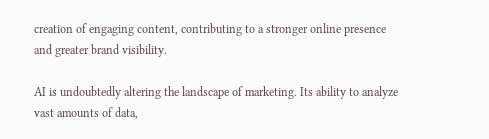creation of engaging content, contributing to a stronger online presence and greater brand visibility.

AI is undoubtedly altering the landscape of marketing. Its ability to analyze vast amounts of data,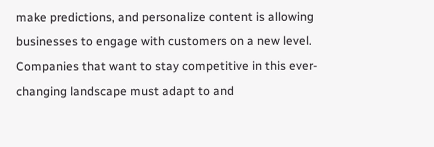make predictions, and personalize content is allowing businesses to engage with customers on a new level. Companies that want to stay competitive in this ever-changing landscape must adapt to and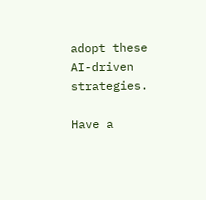adopt these AI-driven strategies.

Have a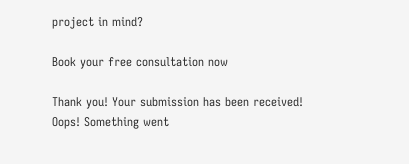project in mind?

Book your free consultation now

Thank you! Your submission has been received!
Oops! Something went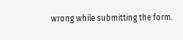wrong while submitting the form.